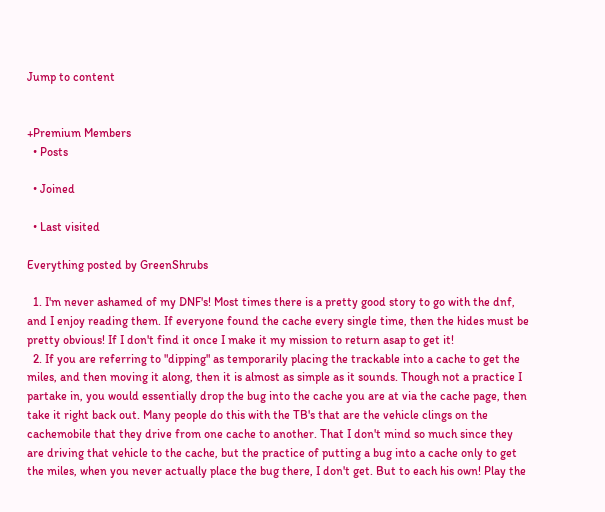Jump to content


+Premium Members
  • Posts

  • Joined

  • Last visited

Everything posted by GreenShrubs

  1. I'm never ashamed of my DNF's! Most times there is a pretty good story to go with the dnf, and I enjoy reading them. If everyone found the cache every single time, then the hides must be pretty obvious! If I don't find it once I make it my mission to return asap to get it!
  2. If you are referring to "dipping" as temporarily placing the trackable into a cache to get the miles, and then moving it along, then it is almost as simple as it sounds. Though not a practice I partake in, you would essentially drop the bug into the cache you are at via the cache page, then take it right back out. Many people do this with the TB's that are the vehicle clings on the cachemobile that they drive from one cache to another. That I don't mind so much since they are driving that vehicle to the cache, but the practice of putting a bug into a cache only to get the miles, when you never actually place the bug there, I don't get. But to each his own! Play the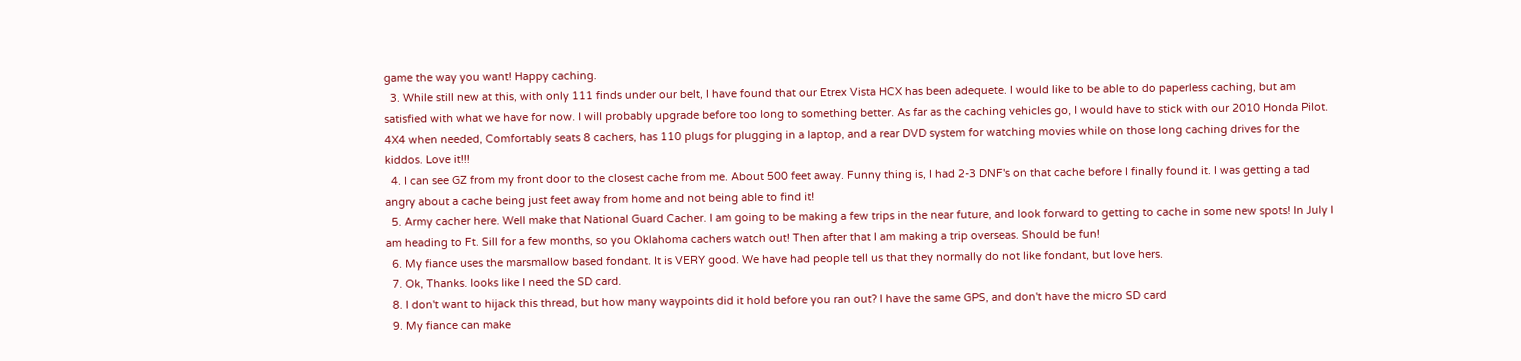game the way you want! Happy caching.
  3. While still new at this, with only 111 finds under our belt, I have found that our Etrex Vista HCX has been adequete. I would like to be able to do paperless caching, but am satisfied with what we have for now. I will probably upgrade before too long to something better. As far as the caching vehicles go, I would have to stick with our 2010 Honda Pilot. 4X4 when needed, Comfortably seats 8 cachers, has 110 plugs for plugging in a laptop, and a rear DVD system for watching movies while on those long caching drives for the kiddos. Love it!!!
  4. I can see GZ from my front door to the closest cache from me. About 500 feet away. Funny thing is, I had 2-3 DNF's on that cache before I finally found it. I was getting a tad angry about a cache being just feet away from home and not being able to find it!
  5. Army cacher here. Well make that National Guard Cacher. I am going to be making a few trips in the near future, and look forward to getting to cache in some new spots! In July I am heading to Ft. Sill for a few months, so you Oklahoma cachers watch out! Then after that I am making a trip overseas. Should be fun!
  6. My fiance uses the marsmallow based fondant. It is VERY good. We have had people tell us that they normally do not like fondant, but love hers.
  7. Ok, Thanks. looks like I need the SD card.
  8. I don't want to hijack this thread, but how many waypoints did it hold before you ran out? I have the same GPS, and don't have the micro SD card
  9. My fiance can make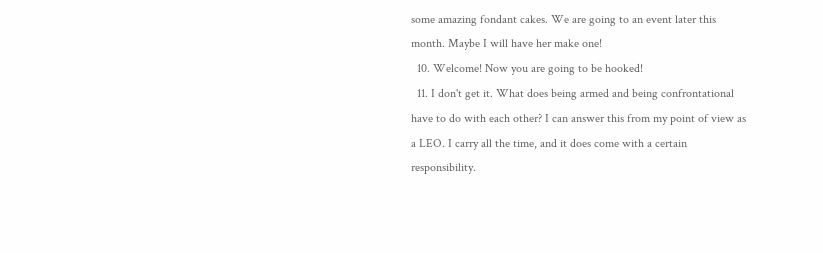some amazing fondant cakes. We are going to an event later this month. Maybe I will have her make one!
  10. Welcome! Now you are going to be hooked!
  11. I don't get it. What does being armed and being confrontational have to do with each other? I can answer this from my point of view as a LEO. I carry all the time, and it does come with a certain responsibility.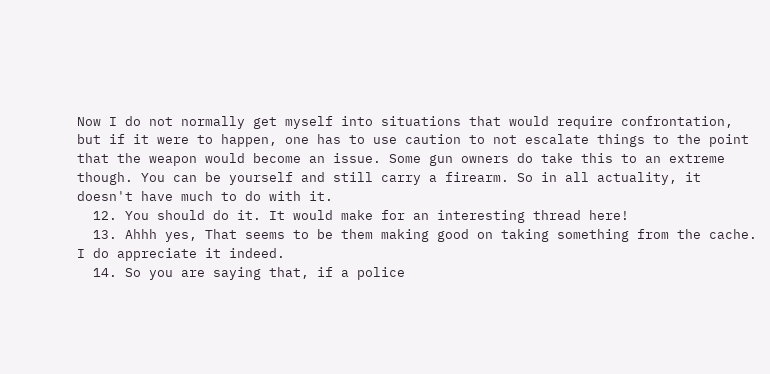Now I do not normally get myself into situations that would require confrontation, but if it were to happen, one has to use caution to not escalate things to the point that the weapon would become an issue. Some gun owners do take this to an extreme though. You can be yourself and still carry a firearm. So in all actuality, it doesn't have much to do with it.
  12. You should do it. It would make for an interesting thread here!
  13. Ahhh yes, That seems to be them making good on taking something from the cache. I do appreciate it indeed.
  14. So you are saying that, if a police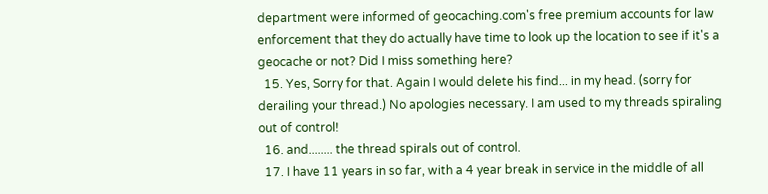department were informed of geocaching.com's free premium accounts for law enforcement that they do actually have time to look up the location to see if it's a geocache or not? Did I miss something here?
  15. Yes, Sorry for that. Again I would delete his find... in my head. (sorry for derailing your thread.) No apologies necessary. I am used to my threads spiraling out of control!
  16. and........ the thread spirals out of control.
  17. I have 11 years in so far, with a 4 year break in service in the middle of all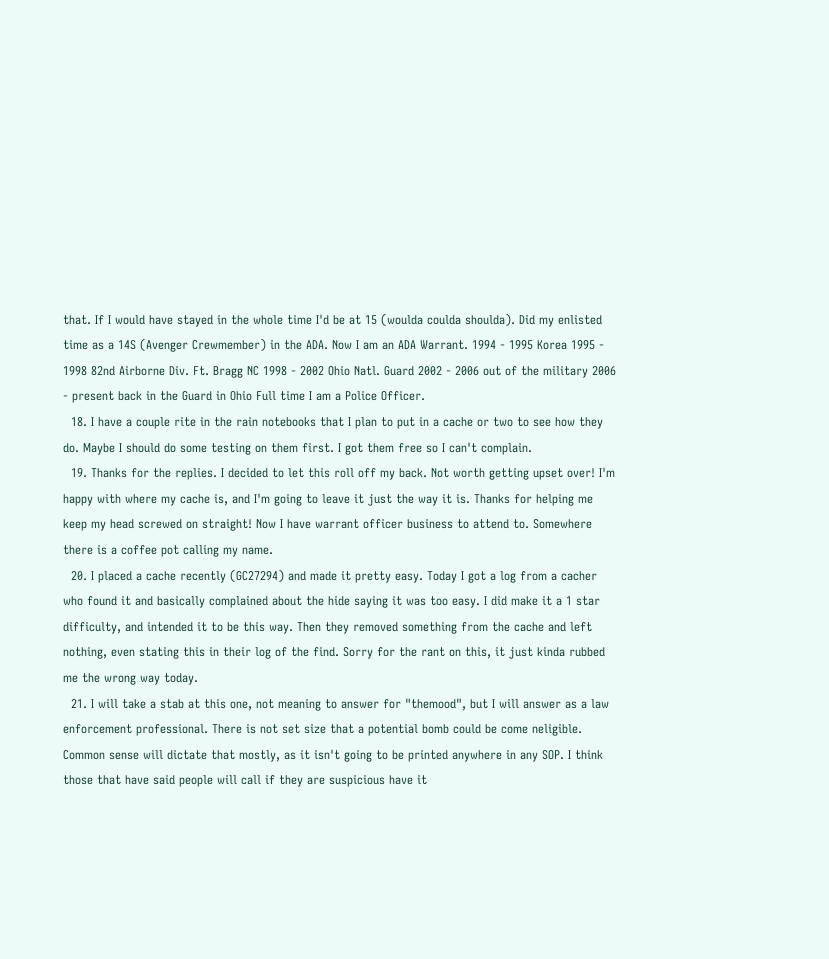that. If I would have stayed in the whole time I'd be at 15 (woulda coulda shoulda). Did my enlisted time as a 14S (Avenger Crewmember) in the ADA. Now I am an ADA Warrant. 1994 - 1995 Korea 1995 - 1998 82nd Airborne Div. Ft. Bragg NC 1998 - 2002 Ohio Natl. Guard 2002 - 2006 out of the military 2006 - present back in the Guard in Ohio Full time I am a Police Officer.
  18. I have a couple rite in the rain notebooks that I plan to put in a cache or two to see how they do. Maybe I should do some testing on them first. I got them free so I can't complain.
  19. Thanks for the replies. I decided to let this roll off my back. Not worth getting upset over! I'm happy with where my cache is, and I'm going to leave it just the way it is. Thanks for helping me keep my head screwed on straight! Now I have warrant officer business to attend to. Somewhere there is a coffee pot calling my name.
  20. I placed a cache recently (GC27294) and made it pretty easy. Today I got a log from a cacher who found it and basically complained about the hide saying it was too easy. I did make it a 1 star difficulty, and intended it to be this way. Then they removed something from the cache and left nothing, even stating this in their log of the find. Sorry for the rant on this, it just kinda rubbed me the wrong way today.
  21. I will take a stab at this one, not meaning to answer for "themood", but I will answer as a law enforcement professional. There is not set size that a potential bomb could be come neligible. Common sense will dictate that mostly, as it isn't going to be printed anywhere in any SOP. I think those that have said people will call if they are suspicious have it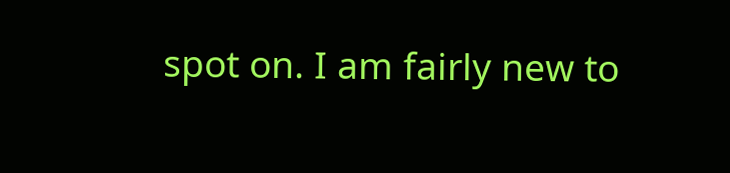spot on. I am fairly new to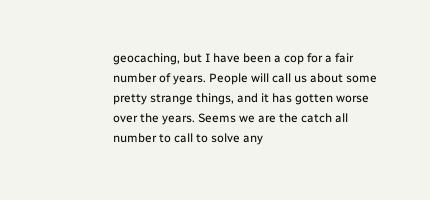geocaching, but I have been a cop for a fair number of years. People will call us about some pretty strange things, and it has gotten worse over the years. Seems we are the catch all number to call to solve any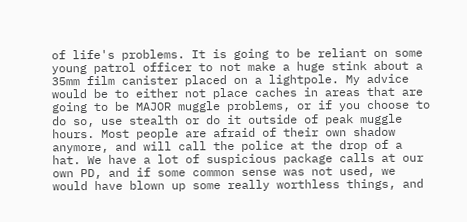of life's problems. It is going to be reliant on some young patrol officer to not make a huge stink about a 35mm film canister placed on a lightpole. My advice would be to either not place caches in areas that are going to be MAJOR muggle problems, or if you choose to do so, use stealth or do it outside of peak muggle hours. Most people are afraid of their own shadow anymore, and will call the police at the drop of a hat. We have a lot of suspicious package calls at our own PD, and if some common sense was not used, we would have blown up some really worthless things, and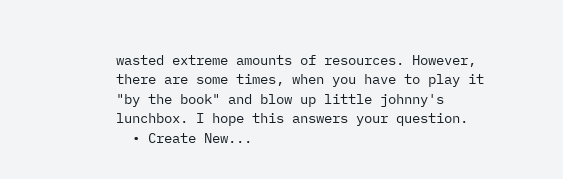wasted extreme amounts of resources. However, there are some times, when you have to play it "by the book" and blow up little johnny's lunchbox. I hope this answers your question.
  • Create New...